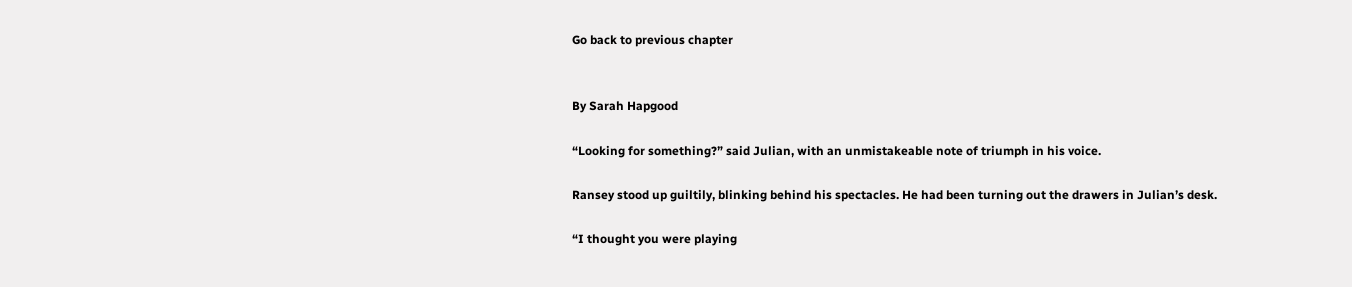Go back to previous chapter


By Sarah Hapgood

“Looking for something?” said Julian, with an unmistakeable note of triumph in his voice.

Ransey stood up guiltily, blinking behind his spectacles. He had been turning out the drawers in Julian’s desk.

“I thought you were playing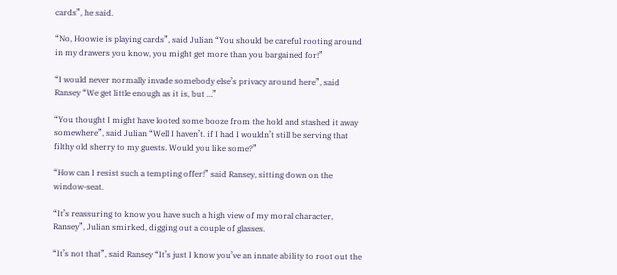cards”, he said.

“No, Hoowie is playing cards”, said Julian “You should be careful rooting around in my drawers you know, you might get more than you bargained for!”

“I would never normally invade somebody else’s privacy around here”, said Ransey “We get little enough as it is, but …”

“You thought I might have looted some booze from the hold and stashed it away somewhere”, said Julian “Well I haven’t. if I had I wouldn’t still be serving that filthy old sherry to my guests. Would you like some?”

“How can I resist such a tempting offer!” said Ransey, sitting down on the window-seat.

“It’s reassuring to know you have such a high view of my moral character, Ransey”, Julian smirked, digging out a couple of glasses.

“It’s not that”, said Ransey “It’s just I know you’ve an innate ability to root out the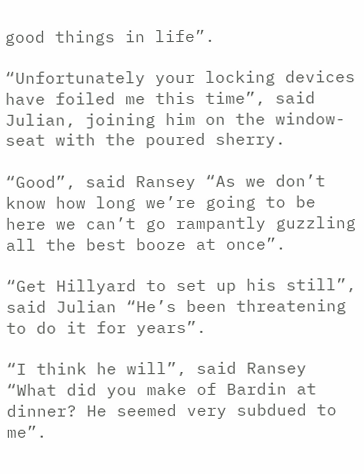good things in life”.

“Unfortunately your locking devices have foiled me this time”, said Julian, joining him on the window-seat with the poured sherry.

“Good”, said Ransey “As we don’t know how long we’re going to be here we can’t go rampantly guzzling all the best booze at once”.

“Get Hillyard to set up his still”, said Julian “He’s been threatening to do it for years”.

“I think he will”, said Ransey “What did you make of Bardin at dinner? He seemed very subdued to me”.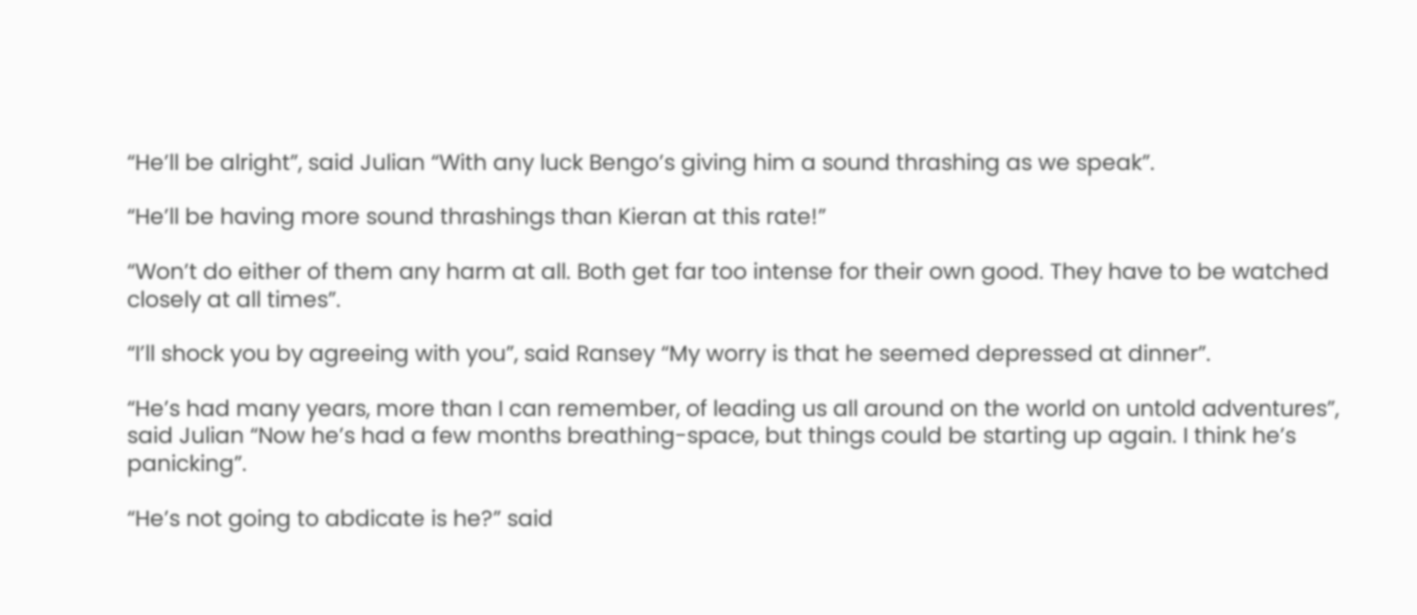“He’ll be alright”, said Julian “With any luck Bengo’s giving him a sound thrashing as we speak”.

“He’ll be having more sound thrashings than Kieran at this rate!”

“Won’t do either of them any harm at all. Both get far too intense for their own good. They have to be watched closely at all times”.

“I’ll shock you by agreeing with you”, said Ransey “My worry is that he seemed depressed at dinner”.

“He’s had many years, more than I can remember, of leading us all around on the world on untold adventures”, said Julian “Now he’s had a few months breathing-space, but things could be starting up again. I think he’s panicking”.

“He’s not going to abdicate is he?” said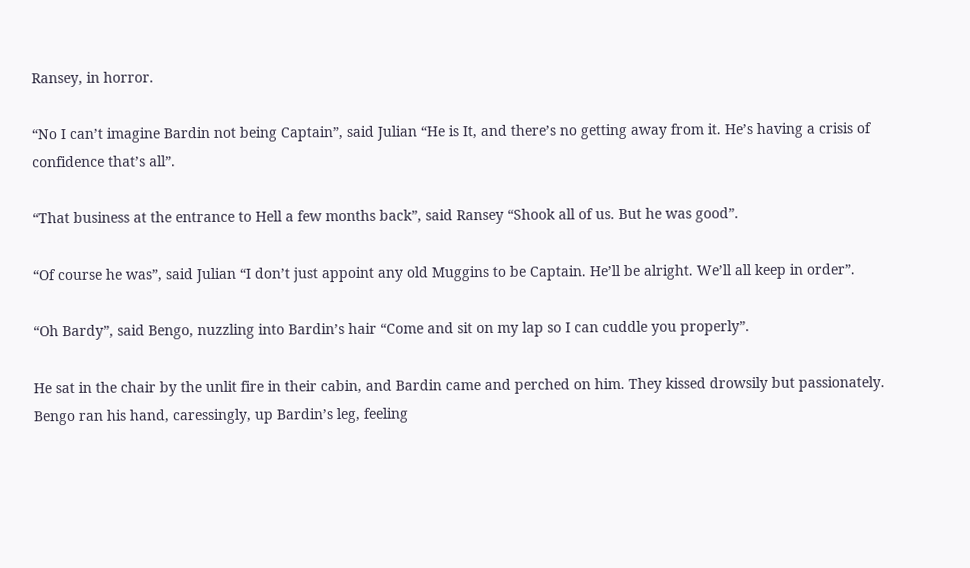Ransey, in horror.

“No I can’t imagine Bardin not being Captain”, said Julian “He is It, and there’s no getting away from it. He’s having a crisis of confidence that’s all”.

“That business at the entrance to Hell a few months back”, said Ransey “Shook all of us. But he was good”.

“Of course he was”, said Julian “I don’t just appoint any old Muggins to be Captain. He’ll be alright. We’ll all keep in order”.

“Oh Bardy”, said Bengo, nuzzling into Bardin’s hair “Come and sit on my lap so I can cuddle you properly”.

He sat in the chair by the unlit fire in their cabin, and Bardin came and perched on him. They kissed drowsily but passionately. Bengo ran his hand, caressingly, up Bardin’s leg, feeling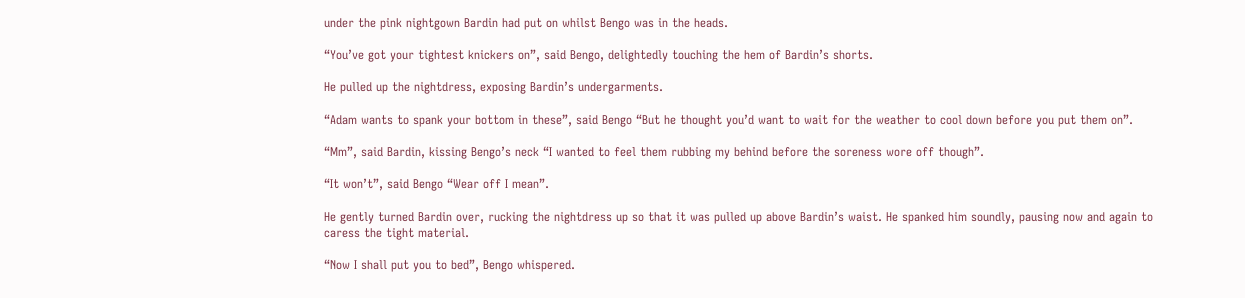under the pink nightgown Bardin had put on whilst Bengo was in the heads.

“You’ve got your tightest knickers on”, said Bengo, delightedly touching the hem of Bardin’s shorts.

He pulled up the nightdress, exposing Bardin’s undergarments.

“Adam wants to spank your bottom in these”, said Bengo “But he thought you’d want to wait for the weather to cool down before you put them on”.

“Mm”, said Bardin, kissing Bengo’s neck “I wanted to feel them rubbing my behind before the soreness wore off though”.

“It won’t”, said Bengo “Wear off I mean”.

He gently turned Bardin over, rucking the nightdress up so that it was pulled up above Bardin’s waist. He spanked him soundly, pausing now and again to caress the tight material.

“Now I shall put you to bed”, Bengo whispered.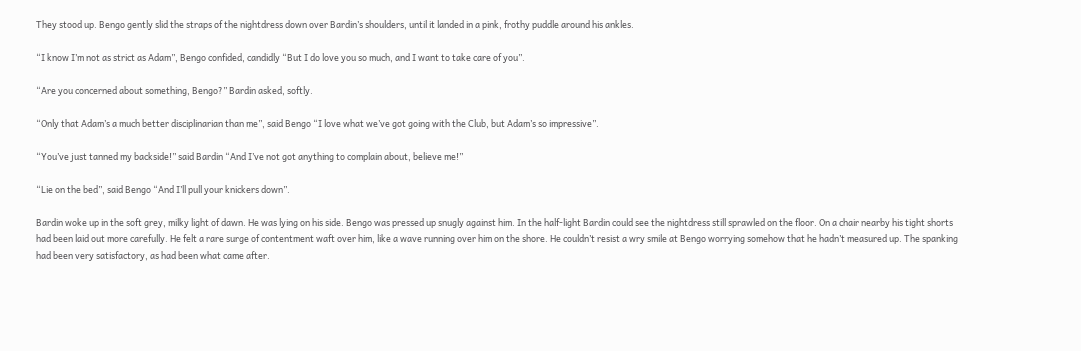They stood up. Bengo gently slid the straps of the nightdress down over Bardin’s shoulders, until it landed in a pink, frothy puddle around his ankles.

“I know I’m not as strict as Adam”, Bengo confided, candidly “But I do love you so much, and I want to take care of you”.

“Are you concerned about something, Bengo?” Bardin asked, softly.

“Only that Adam’s a much better disciplinarian than me”, said Bengo “I love what we’ve got going with the Club, but Adam’s so impressive”.

“You’ve just tanned my backside!” said Bardin “And I’ve not got anything to complain about, believe me!”

“Lie on the bed”, said Bengo “And I’ll pull your knickers down”.

Bardin woke up in the soft grey, milky light of dawn. He was lying on his side. Bengo was pressed up snugly against him. In the half-light Bardin could see the nightdress still sprawled on the floor. On a chair nearby his tight shorts had been laid out more carefully. He felt a rare surge of contentment waft over him, like a wave running over him on the shore. He couldn’t resist a wry smile at Bengo worrying somehow that he hadn’t measured up. The spanking had been very satisfactory, as had been what came after.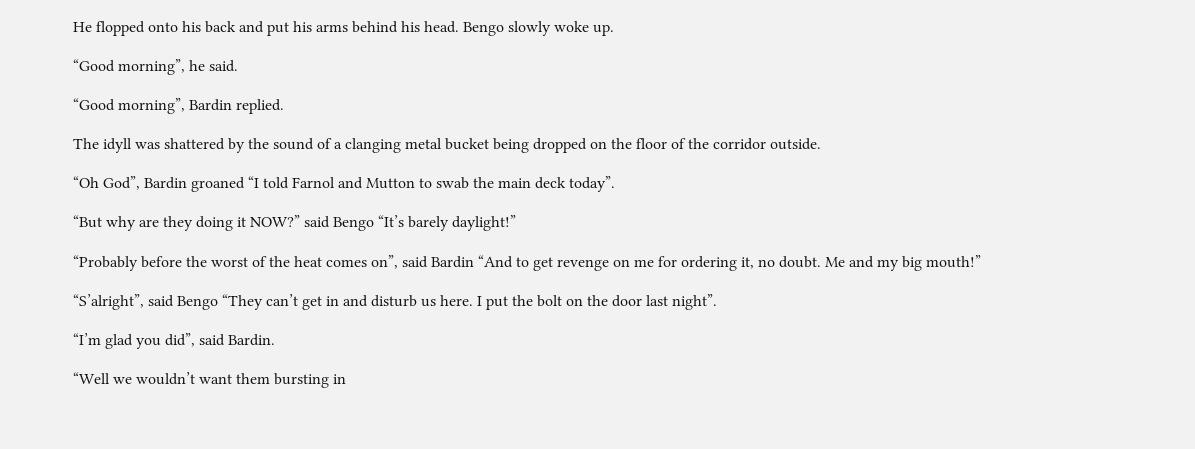He flopped onto his back and put his arms behind his head. Bengo slowly woke up.

“Good morning”, he said.

“Good morning”, Bardin replied.

The idyll was shattered by the sound of a clanging metal bucket being dropped on the floor of the corridor outside.

“Oh God”, Bardin groaned “I told Farnol and Mutton to swab the main deck today”.

“But why are they doing it NOW?” said Bengo “It’s barely daylight!”

“Probably before the worst of the heat comes on”, said Bardin “And to get revenge on me for ordering it, no doubt. Me and my big mouth!”

“S’alright”, said Bengo “They can’t get in and disturb us here. I put the bolt on the door last night”.

“I’m glad you did”, said Bardin.

“Well we wouldn’t want them bursting in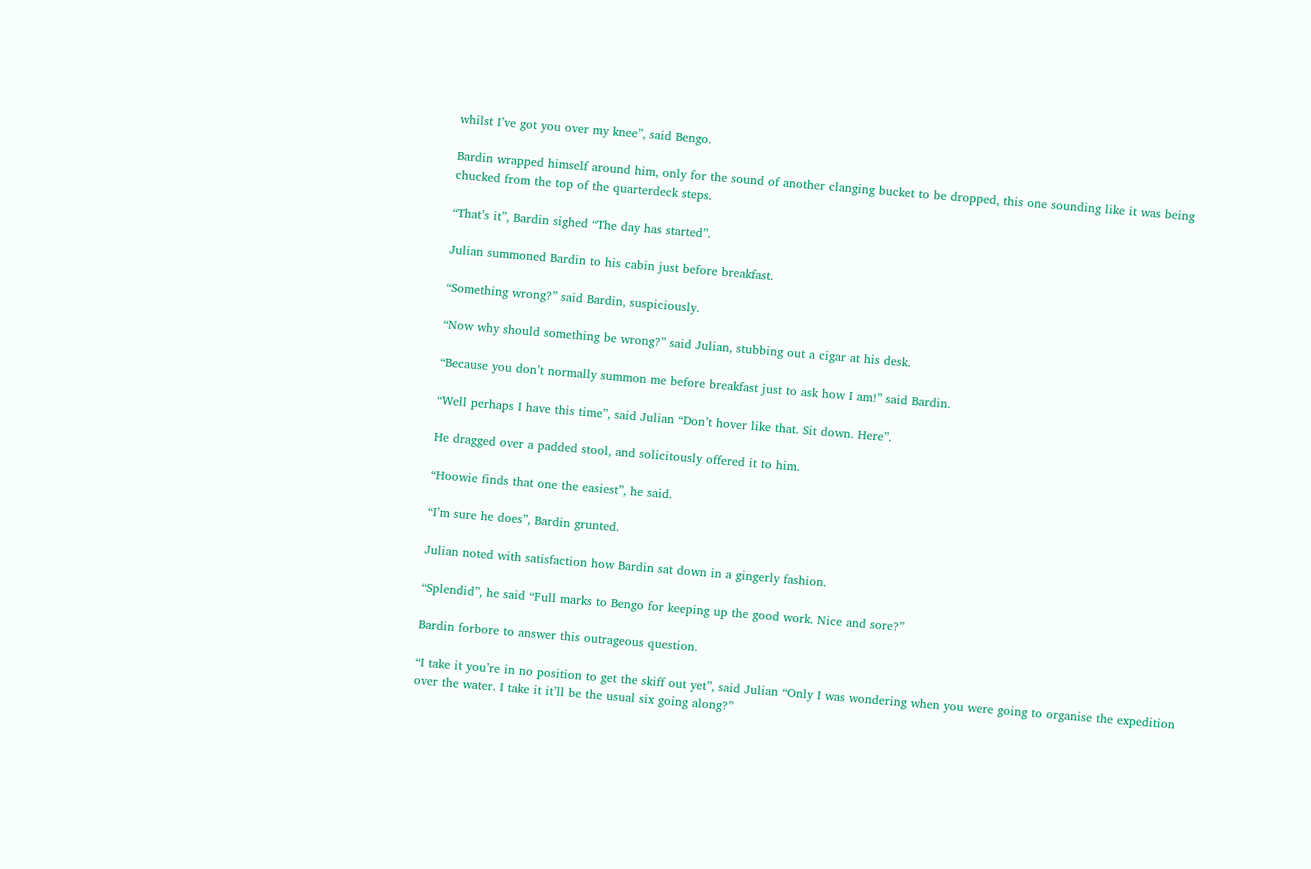whilst I’ve got you over my knee”, said Bengo.

Bardin wrapped himself around him, only for the sound of another clanging bucket to be dropped, this one sounding like it was being chucked from the top of the quarterdeck steps.

“That’s it”, Bardin sighed “The day has started”.

Julian summoned Bardin to his cabin just before breakfast.

“Something wrong?” said Bardin, suspiciously.

“Now why should something be wrong?” said Julian, stubbing out a cigar at his desk.

“Because you don’t normally summon me before breakfast just to ask how I am!” said Bardin.

“Well perhaps I have this time”, said Julian “Don’t hover like that. Sit down. Here”.

He dragged over a padded stool, and solicitously offered it to him.

“Hoowie finds that one the easiest”, he said.

“I’m sure he does”, Bardin grunted.

Julian noted with satisfaction how Bardin sat down in a gingerly fashion.

“Splendid”, he said “Full marks to Bengo for keeping up the good work. Nice and sore?”

Bardin forbore to answer this outrageous question.

“I take it you’re in no position to get the skiff out yet”, said Julian “Only I was wondering when you were going to organise the expedition over the water. I take it it’ll be the usual six going along?”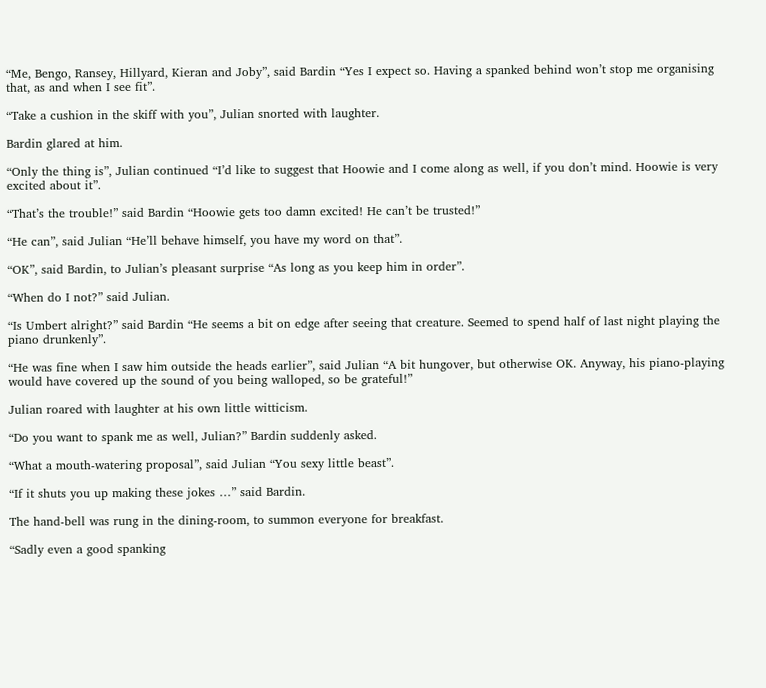“Me, Bengo, Ransey, Hillyard, Kieran and Joby”, said Bardin “Yes I expect so. Having a spanked behind won’t stop me organising that, as and when I see fit”.

“Take a cushion in the skiff with you”, Julian snorted with laughter.

Bardin glared at him.

“Only the thing is”, Julian continued “I’d like to suggest that Hoowie and I come along as well, if you don’t mind. Hoowie is very excited about it”.

“That’s the trouble!” said Bardin “Hoowie gets too damn excited! He can’t be trusted!”

“He can”, said Julian “He’ll behave himself, you have my word on that”.

“OK”, said Bardin, to Julian’s pleasant surprise “As long as you keep him in order”.

“When do I not?” said Julian.

“Is Umbert alright?” said Bardin “He seems a bit on edge after seeing that creature. Seemed to spend half of last night playing the piano drunkenly”.

“He was fine when I saw him outside the heads earlier”, said Julian “A bit hungover, but otherwise OK. Anyway, his piano-playing would have covered up the sound of you being walloped, so be grateful!”

Julian roared with laughter at his own little witticism.

“Do you want to spank me as well, Julian?” Bardin suddenly asked.

“What a mouth-watering proposal”, said Julian “You sexy little beast”.

“If it shuts you up making these jokes …” said Bardin.

The hand-bell was rung in the dining-room, to summon everyone for breakfast.

“Sadly even a good spanking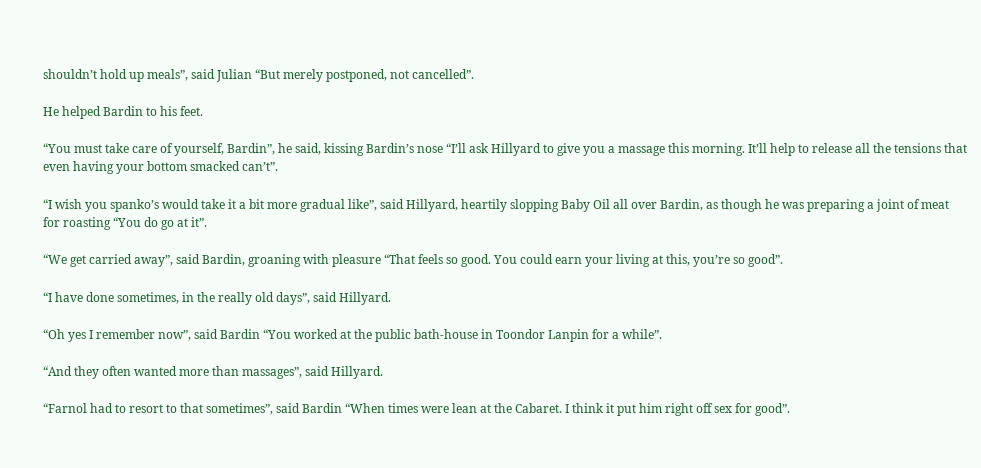shouldn’t hold up meals”, said Julian “But merely postponed, not cancelled”.

He helped Bardin to his feet.

“You must take care of yourself, Bardin”, he said, kissing Bardin’s nose “I’ll ask Hillyard to give you a massage this morning. It’ll help to release all the tensions that even having your bottom smacked can’t”.

“I wish you spanko’s would take it a bit more gradual like”, said Hillyard, heartily slopping Baby Oil all over Bardin, as though he was preparing a joint of meat for roasting “You do go at it”.

“We get carried away”, said Bardin, groaning with pleasure “That feels so good. You could earn your living at this, you’re so good”.

“I have done sometimes, in the really old days”, said Hillyard.

“Oh yes I remember now”, said Bardin “You worked at the public bath-house in Toondor Lanpin for a while”.

“And they often wanted more than massages”, said Hillyard.

“Farnol had to resort to that sometimes”, said Bardin “When times were lean at the Cabaret. I think it put him right off sex for good”.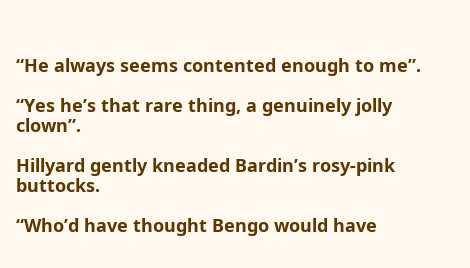“He always seems contented enough to me”.

“Yes he’s that rare thing, a genuinely jolly clown”.

Hillyard gently kneaded Bardin’s rosy-pink buttocks.

“Who’d have thought Bengo would have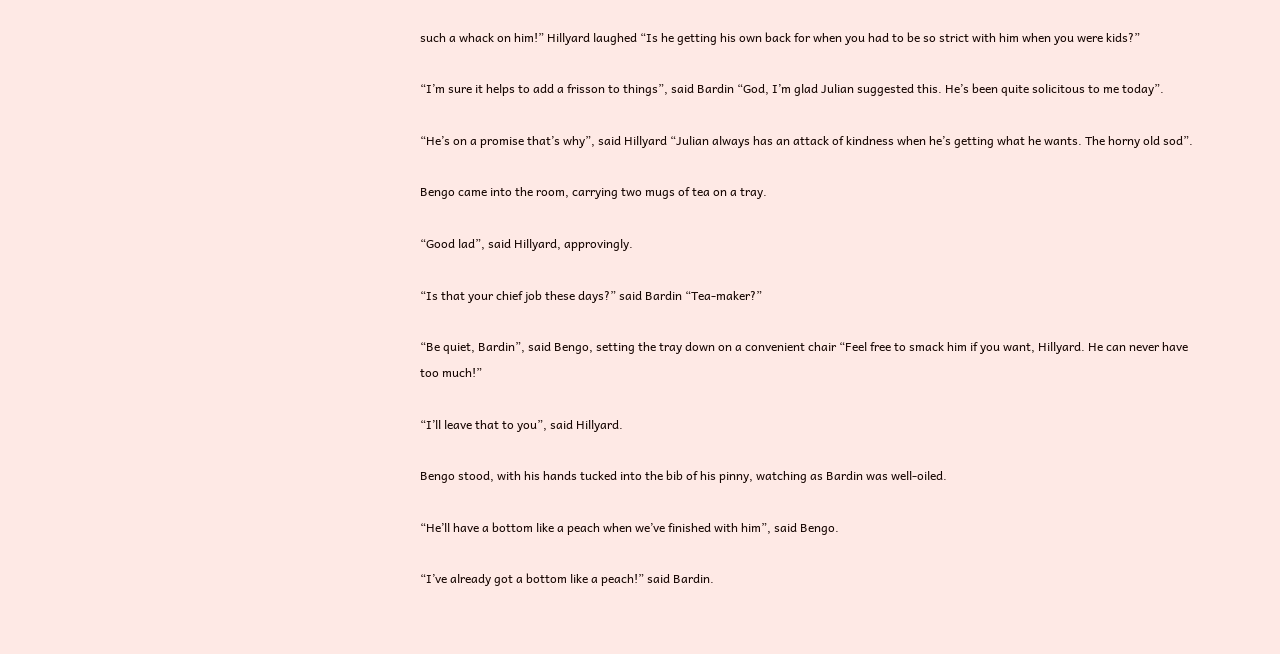such a whack on him!” Hillyard laughed “Is he getting his own back for when you had to be so strict with him when you were kids?”

“I’m sure it helps to add a frisson to things”, said Bardin “God, I’m glad Julian suggested this. He’s been quite solicitous to me today”.

“He’s on a promise that’s why”, said Hillyard “Julian always has an attack of kindness when he’s getting what he wants. The horny old sod”.

Bengo came into the room, carrying two mugs of tea on a tray.

“Good lad”, said Hillyard, approvingly.

“Is that your chief job these days?” said Bardin “Tea-maker?”

“Be quiet, Bardin”, said Bengo, setting the tray down on a convenient chair “Feel free to smack him if you want, Hillyard. He can never have too much!”

“I’ll leave that to you”, said Hillyard.

Bengo stood, with his hands tucked into the bib of his pinny, watching as Bardin was well-oiled.

“He’ll have a bottom like a peach when we’ve finished with him”, said Bengo.

“I’ve already got a bottom like a peach!” said Bardin.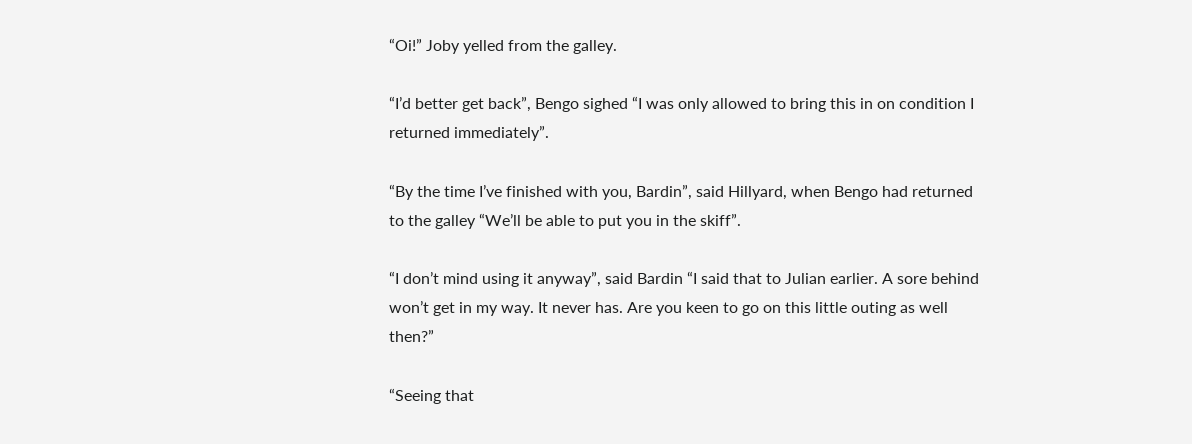“Oi!” Joby yelled from the galley.

“I’d better get back”, Bengo sighed “I was only allowed to bring this in on condition I returned immediately”.

“By the time I’ve finished with you, Bardin”, said Hillyard, when Bengo had returned to the galley “We’ll be able to put you in the skiff”.

“I don’t mind using it anyway”, said Bardin “I said that to Julian earlier. A sore behind won’t get in my way. It never has. Are you keen to go on this little outing as well then?”

“Seeing that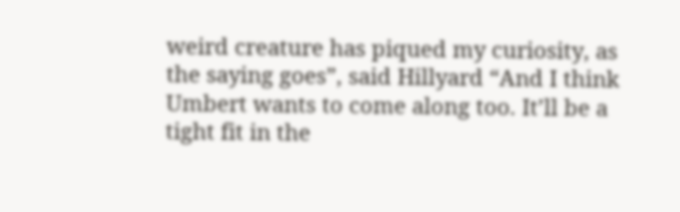weird creature has piqued my curiosity, as the saying goes”, said Hillyard “And I think Umbert wants to come along too. It’ll be a tight fit in the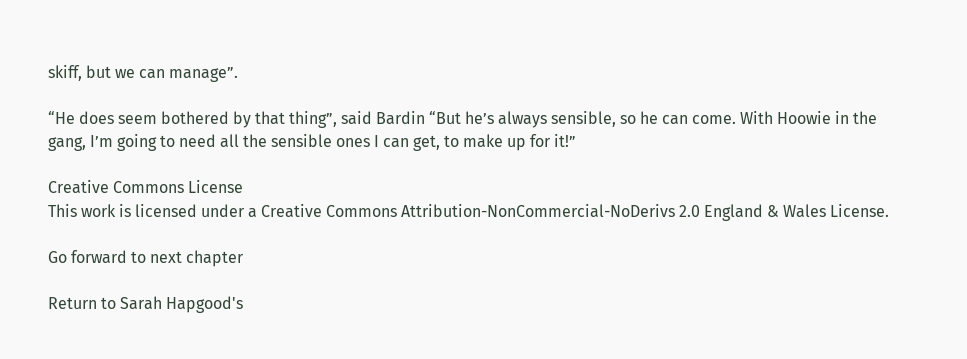skiff, but we can manage”.

“He does seem bothered by that thing”, said Bardin “But he’s always sensible, so he can come. With Hoowie in the gang, I’m going to need all the sensible ones I can get, to make up for it!”

Creative Commons License
This work is licensed under a Creative Commons Attribution-NonCommercial-NoDerivs 2.0 England & Wales License.

Go forward to next chapter

Return to Sarah Hapgood's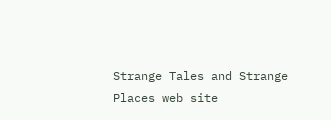Strange Tales and Strange Places web site